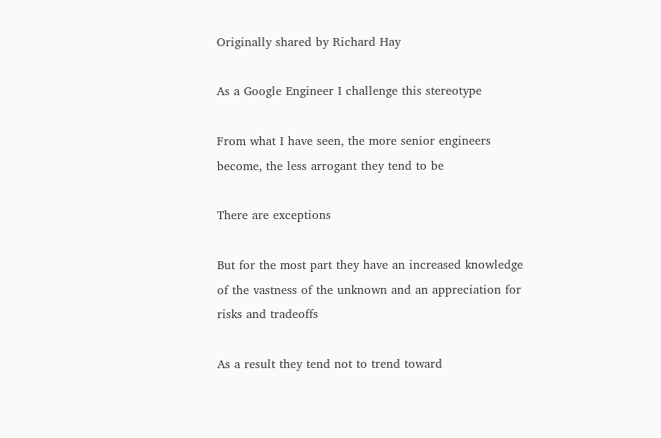Originally shared by Richard Hay

As a Google Engineer I challenge this stereotype

From what I have seen, the more senior engineers become, the less arrogant they tend to be

There are exceptions

But for the most part they have an increased knowledge of the vastness of the unknown and an appreciation for risks and tradeoffs

As a result they tend not to trend toward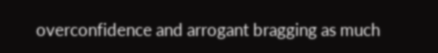overconfidence and arrogant bragging as much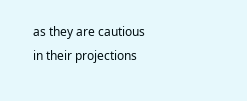as they are cautious in their projections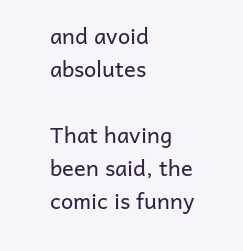and avoid absolutes

That having been said, the comic is funny